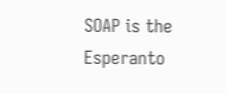SOAP is the Esperanto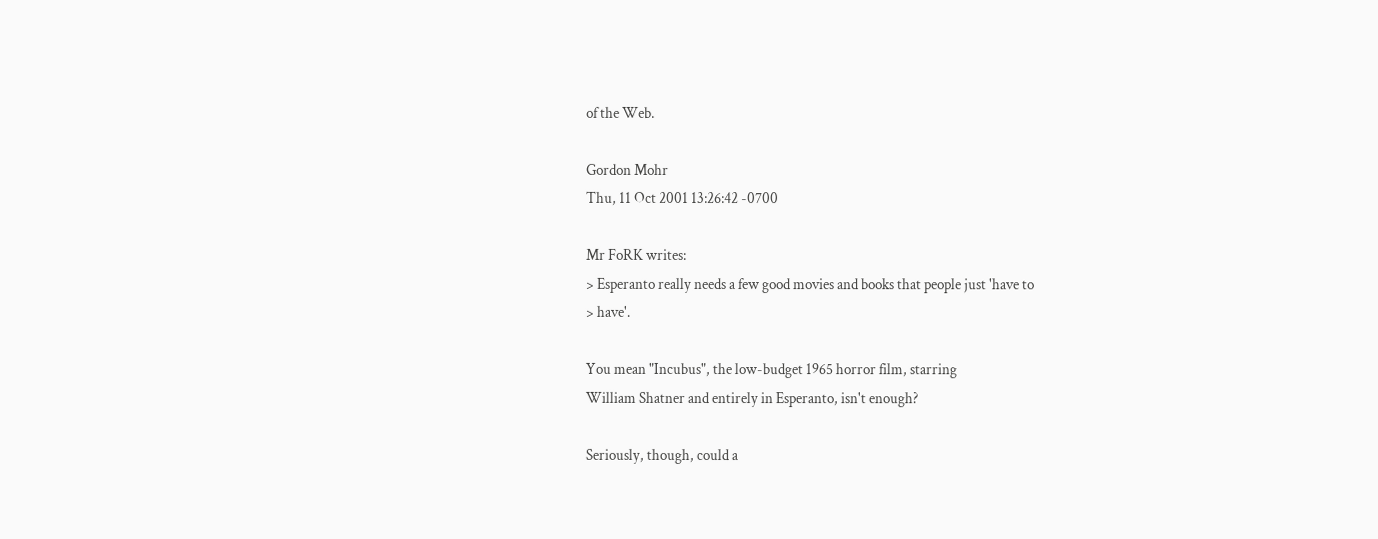of the Web.

Gordon Mohr
Thu, 11 Oct 2001 13:26:42 -0700

Mr FoRK writes:
> Esperanto really needs a few good movies and books that people just 'have to
> have'.

You mean "Incubus", the low-budget 1965 horror film, starring
William Shatner and entirely in Esperanto, isn't enough?

Seriously, though, could a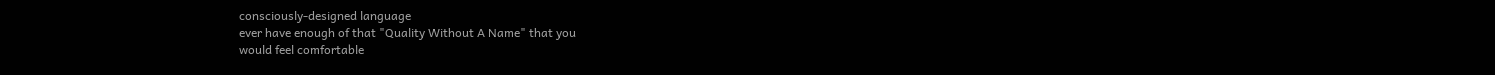consciously-designed language
ever have enough of that "Quality Without A Name" that you
would feel comfortable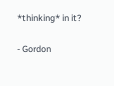*thinking* in it?

- Gordon